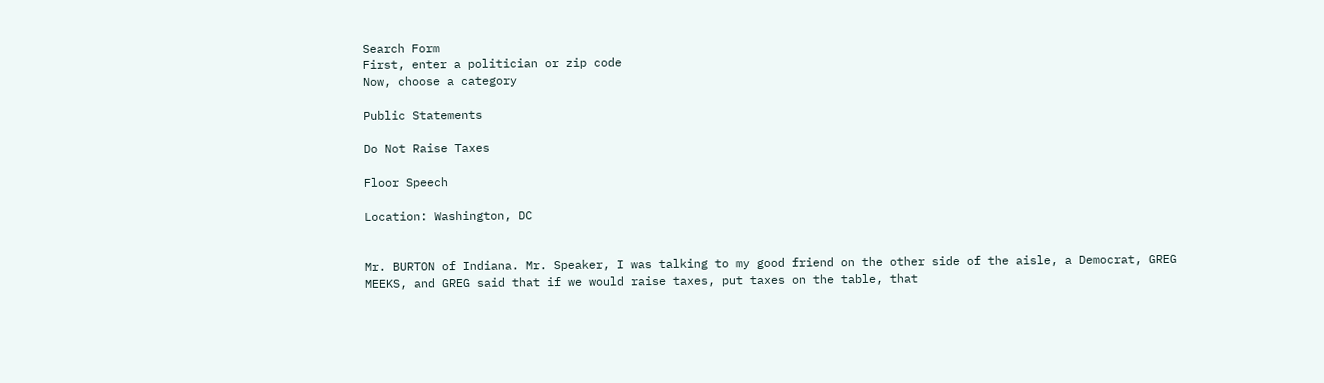Search Form
First, enter a politician or zip code
Now, choose a category

Public Statements

Do Not Raise Taxes

Floor Speech

Location: Washington, DC


Mr. BURTON of Indiana. Mr. Speaker, I was talking to my good friend on the other side of the aisle, a Democrat, GREG MEEKS, and GREG said that if we would raise taxes, put taxes on the table, that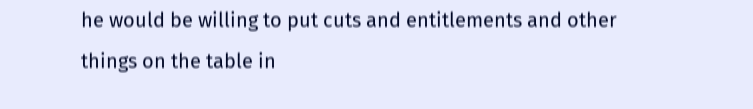he would be willing to put cuts and entitlements and other things on the table in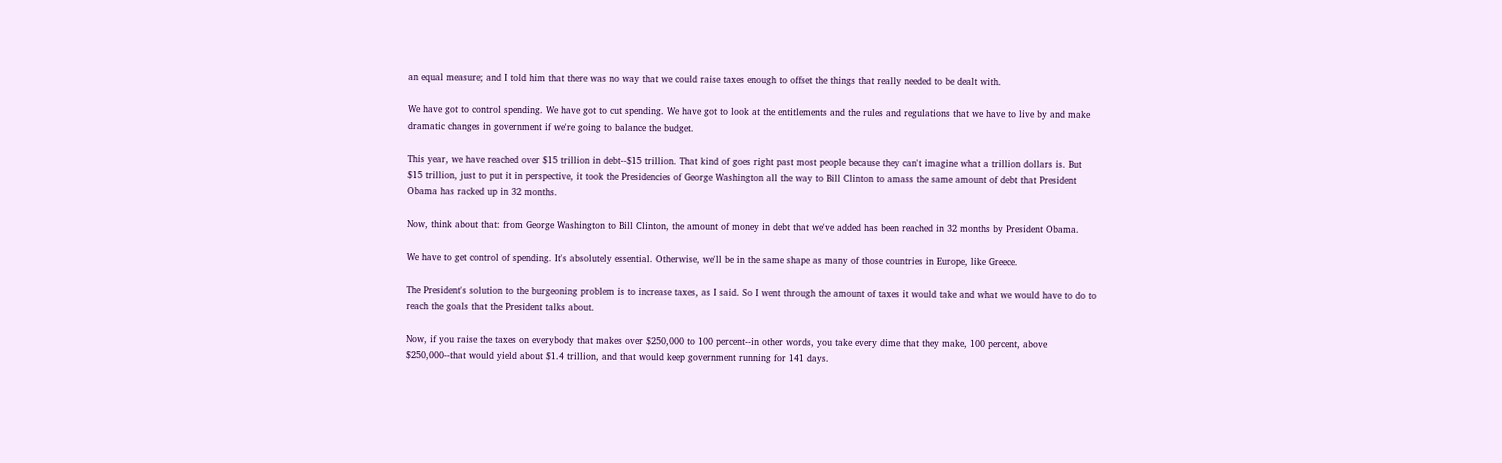an equal measure; and I told him that there was no way that we could raise taxes enough to offset the things that really needed to be dealt with.

We have got to control spending. We have got to cut spending. We have got to look at the entitlements and the rules and regulations that we have to live by and make dramatic changes in government if we're going to balance the budget.

This year, we have reached over $15 trillion in debt--$15 trillion. That kind of goes right past most people because they can't imagine what a trillion dollars is. But $15 trillion, just to put it in perspective, it took the Presidencies of George Washington all the way to Bill Clinton to amass the same amount of debt that President Obama has racked up in 32 months.

Now, think about that: from George Washington to Bill Clinton, the amount of money in debt that we've added has been reached in 32 months by President Obama.

We have to get control of spending. It's absolutely essential. Otherwise, we'll be in the same shape as many of those countries in Europe, like Greece.

The President's solution to the burgeoning problem is to increase taxes, as I said. So I went through the amount of taxes it would take and what we would have to do to reach the goals that the President talks about.

Now, if you raise the taxes on everybody that makes over $250,000 to 100 percent--in other words, you take every dime that they make, 100 percent, above $250,000--that would yield about $1.4 trillion, and that would keep government running for 141 days.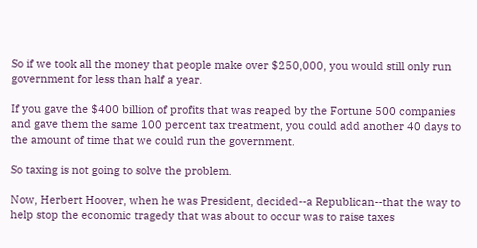So if we took all the money that people make over $250,000, you would still only run government for less than half a year.

If you gave the $400 billion of profits that was reaped by the Fortune 500 companies and gave them the same 100 percent tax treatment, you could add another 40 days to the amount of time that we could run the government.

So taxing is not going to solve the problem.

Now, Herbert Hoover, when he was President, decided--a Republican--that the way to help stop the economic tragedy that was about to occur was to raise taxes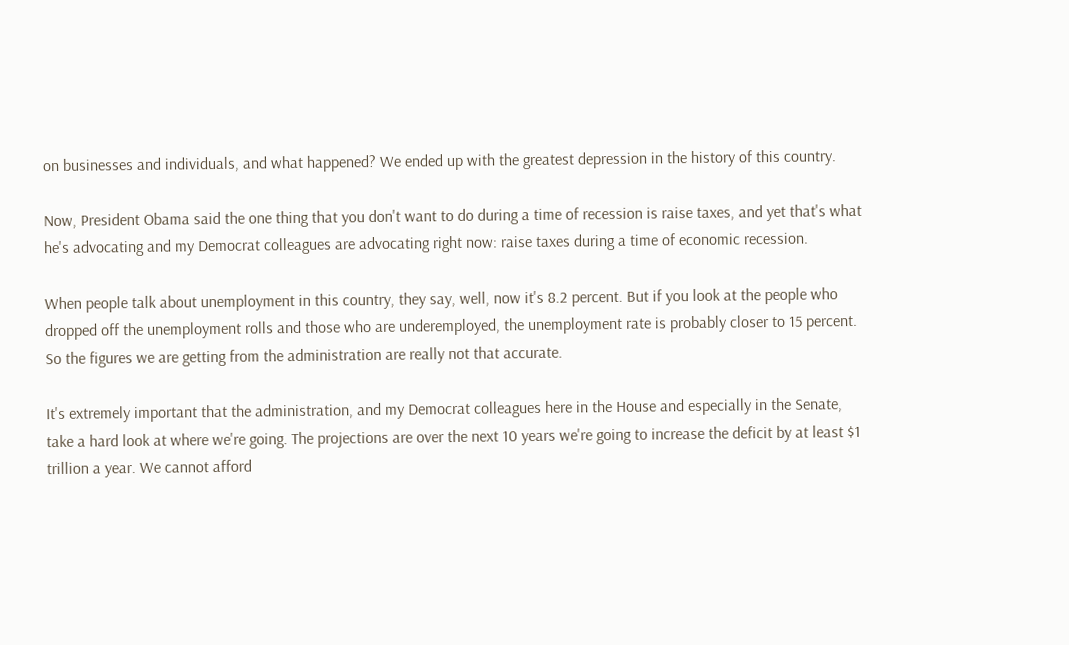on businesses and individuals, and what happened? We ended up with the greatest depression in the history of this country.

Now, President Obama said the one thing that you don't want to do during a time of recession is raise taxes, and yet that's what he's advocating and my Democrat colleagues are advocating right now: raise taxes during a time of economic recession.

When people talk about unemployment in this country, they say, well, now it's 8.2 percent. But if you look at the people who dropped off the unemployment rolls and those who are underemployed, the unemployment rate is probably closer to 15 percent. So the figures we are getting from the administration are really not that accurate.

It's extremely important that the administration, and my Democrat colleagues here in the House and especially in the Senate, take a hard look at where we're going. The projections are over the next 10 years we're going to increase the deficit by at least $1 trillion a year. We cannot afford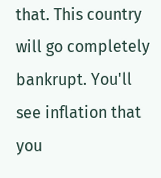that. This country will go completely bankrupt. You'll see inflation that you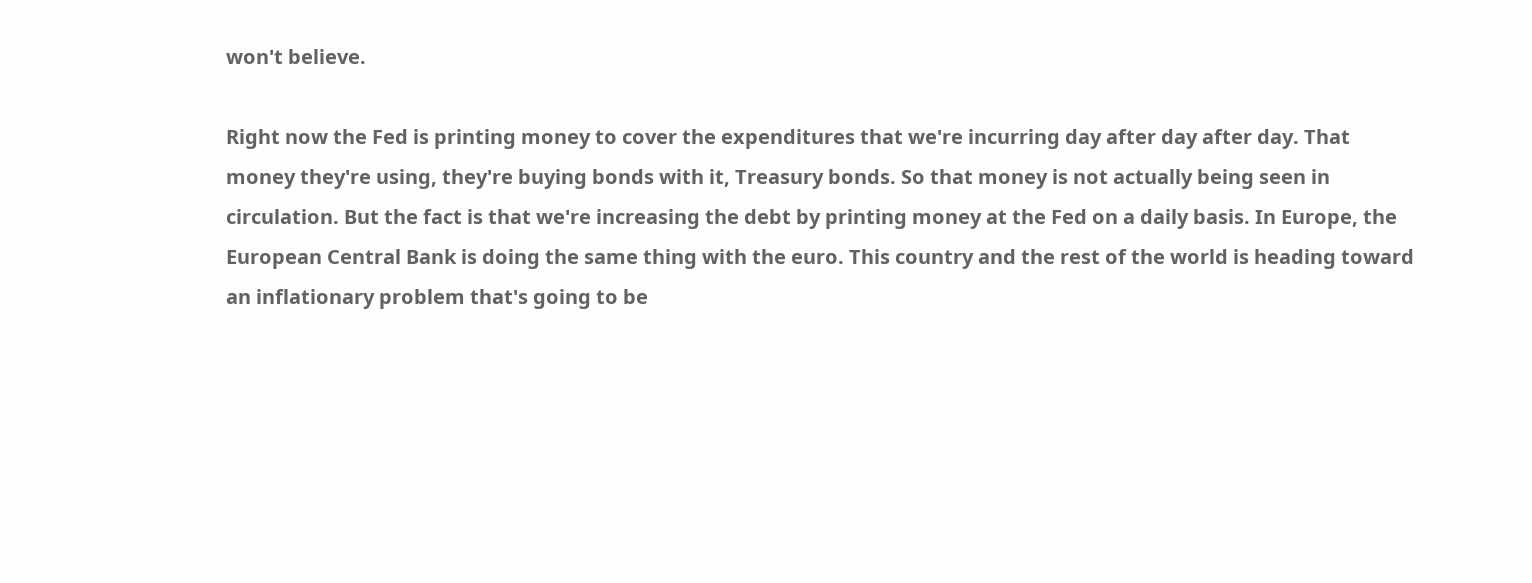won't believe.

Right now the Fed is printing money to cover the expenditures that we're incurring day after day after day. That money they're using, they're buying bonds with it, Treasury bonds. So that money is not actually being seen in circulation. But the fact is that we're increasing the debt by printing money at the Fed on a daily basis. In Europe, the European Central Bank is doing the same thing with the euro. This country and the rest of the world is heading toward an inflationary problem that's going to be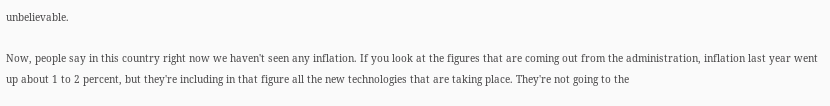unbelievable.

Now, people say in this country right now we haven't seen any inflation. If you look at the figures that are coming out from the administration, inflation last year went up about 1 to 2 percent, but they're including in that figure all the new technologies that are taking place. They're not going to the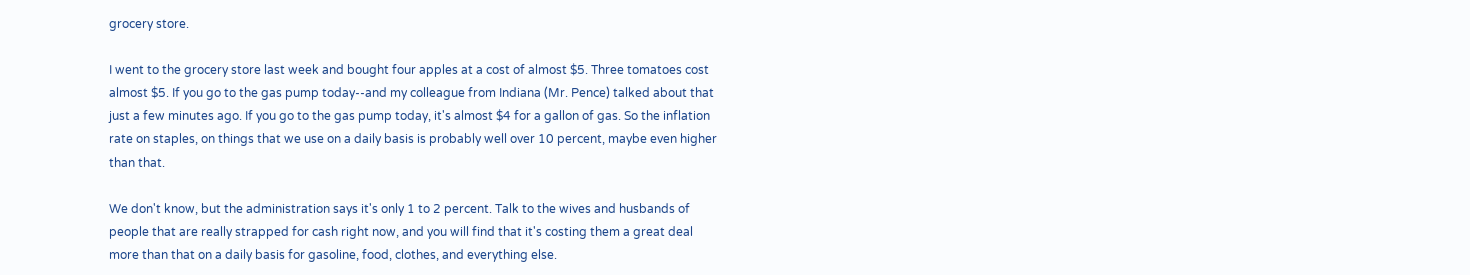grocery store.

I went to the grocery store last week and bought four apples at a cost of almost $5. Three tomatoes cost almost $5. If you go to the gas pump today--and my colleague from Indiana (Mr. Pence) talked about that just a few minutes ago. If you go to the gas pump today, it's almost $4 for a gallon of gas. So the inflation rate on staples, on things that we use on a daily basis is probably well over 10 percent, maybe even higher than that.

We don't know, but the administration says it's only 1 to 2 percent. Talk to the wives and husbands of people that are really strapped for cash right now, and you will find that it's costing them a great deal more than that on a daily basis for gasoline, food, clothes, and everything else.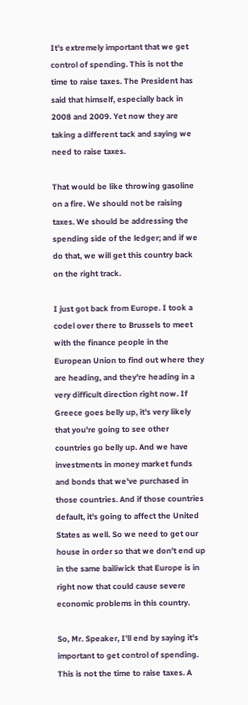It's extremely important that we get control of spending. This is not the time to raise taxes. The President has said that himself, especially back in 2008 and 2009. Yet now they are taking a different tack and saying we need to raise taxes.

That would be like throwing gasoline on a fire. We should not be raising taxes. We should be addressing the spending side of the ledger; and if we do that, we will get this country back on the right track.

I just got back from Europe. I took a codel over there to Brussels to meet with the finance people in the European Union to find out where they are heading, and they're heading in a very difficult direction right now. If Greece goes belly up, it's very likely that you're going to see other countries go belly up. And we have investments in money market funds and bonds that we've purchased in those countries. And if those countries default, it's going to affect the United States as well. So we need to get our house in order so that we don't end up in the same bailiwick that Europe is in right now that could cause severe economic problems in this country.

So, Mr. Speaker, I'll end by saying it's important to get control of spending. This is not the time to raise taxes. A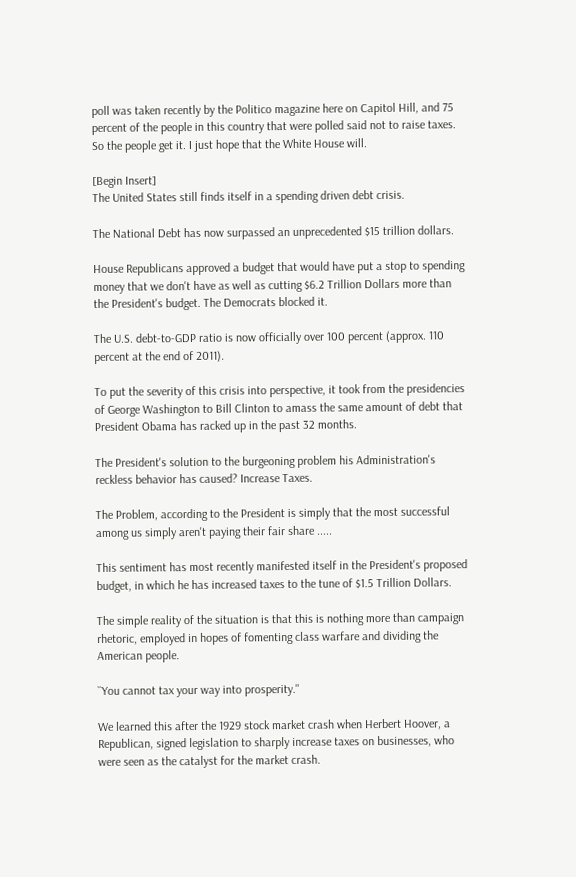poll was taken recently by the Politico magazine here on Capitol Hill, and 75 percent of the people in this country that were polled said not to raise taxes. So the people get it. I just hope that the White House will.

[Begin Insert]
The United States still finds itself in a spending driven debt crisis.

The National Debt has now surpassed an unprecedented $15 trillion dollars.

House Republicans approved a budget that would have put a stop to spending money that we don't have as well as cutting $6.2 Trillion Dollars more than the President's budget. The Democrats blocked it.

The U.S. debt-to-GDP ratio is now officially over 100 percent (approx. 110 percent at the end of 2011).

To put the severity of this crisis into perspective, it took from the presidencies of George Washington to Bill Clinton to amass the same amount of debt that President Obama has racked up in the past 32 months.

The President's solution to the burgeoning problem his Administration's reckless behavior has caused? Increase Taxes.

The Problem, according to the President is simply that the most successful among us simply aren't paying their fair share .....

This sentiment has most recently manifested itself in the President's proposed budget, in which he has increased taxes to the tune of $1.5 Trillion Dollars.

The simple reality of the situation is that this is nothing more than campaign rhetoric, employed in hopes of fomenting class warfare and dividing the American people.

``You cannot tax your way into prosperity.''

We learned this after the 1929 stock market crash when Herbert Hoover, a Republican, signed legislation to sharply increase taxes on businesses, who were seen as the catalyst for the market crash.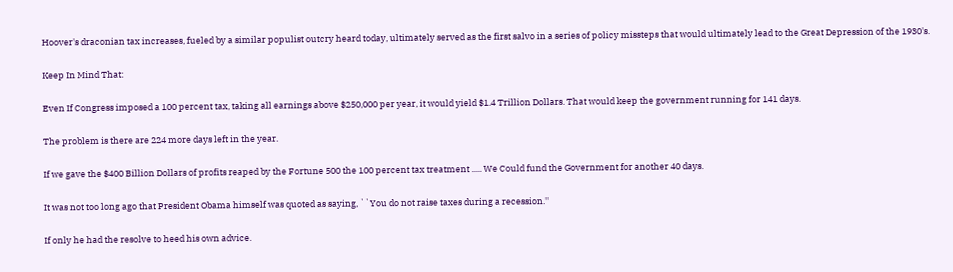Hoover's draconian tax increases, fueled by a similar populist outcry heard today, ultimately served as the first salvo in a series of policy missteps that would ultimately lead to the Great Depression of the 1930's.

Keep In Mind That:

Even If Congress imposed a 100 percent tax, taking all earnings above $250,000 per year, it would yield $1.4 Trillion Dollars. That would keep the government running for 141 days.

The problem is there are 224 more days left in the year.

If we gave the $400 Billion Dollars of profits reaped by the Fortune 500 the 100 percent tax treatment ..... We Could fund the Government for another 40 days.

It was not too long ago that President Obama himself was quoted as saying, ``You do not raise taxes during a recession.''

If only he had the resolve to heed his own advice.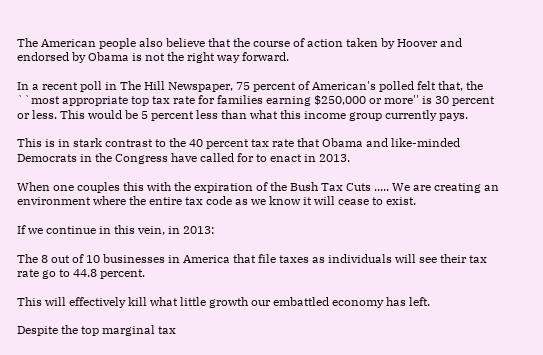The American people also believe that the course of action taken by Hoover and endorsed by Obama is not the right way forward.

In a recent poll in The Hill Newspaper, 75 percent of American's polled felt that, the ``most appropriate top tax rate for families earning $250,000 or more'' is 30 percent or less. This would be 5 percent less than what this income group currently pays.

This is in stark contrast to the 40 percent tax rate that Obama and like-minded Democrats in the Congress have called for to enact in 2013.

When one couples this with the expiration of the Bush Tax Cuts ..... We are creating an environment where the entire tax code as we know it will cease to exist.

If we continue in this vein, in 2013:

The 8 out of 10 businesses in America that file taxes as individuals will see their tax rate go to 44.8 percent.

This will effectively kill what little growth our embattled economy has left.

Despite the top marginal tax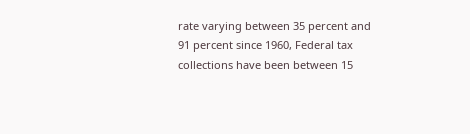rate varying between 35 percent and 91 percent since 1960, Federal tax collections have been between 15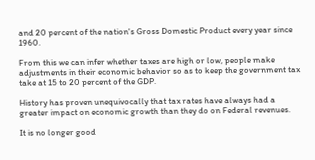and 20 percent of the nation's Gross Domestic Product every year since 1960.

From this we can infer whether taxes are high or low, people make adjustments in their economic behavior so as to keep the government tax take at 15 to 20 percent of the GDP.

History has proven unequivocally that tax rates have always had a greater impact on economic growth than they do on Federal revenues.

It is no longer good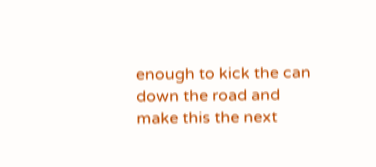enough to kick the can down the road and make this the next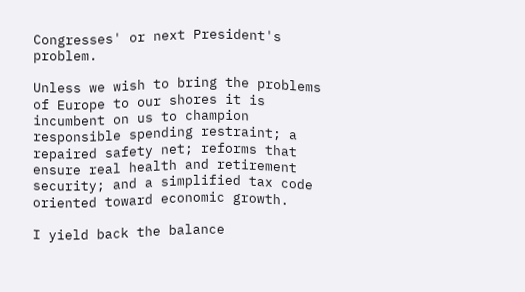Congresses' or next President's problem.

Unless we wish to bring the problems of Europe to our shores it is incumbent on us to champion responsible spending restraint; a repaired safety net; reforms that ensure real health and retirement security; and a simplified tax code oriented toward economic growth.

I yield back the balance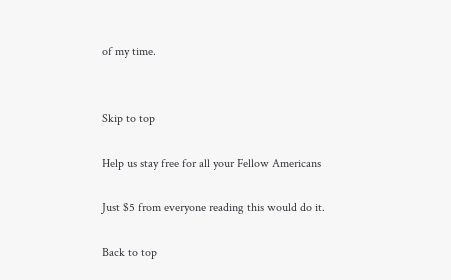of my time.


Skip to top

Help us stay free for all your Fellow Americans

Just $5 from everyone reading this would do it.

Back to top